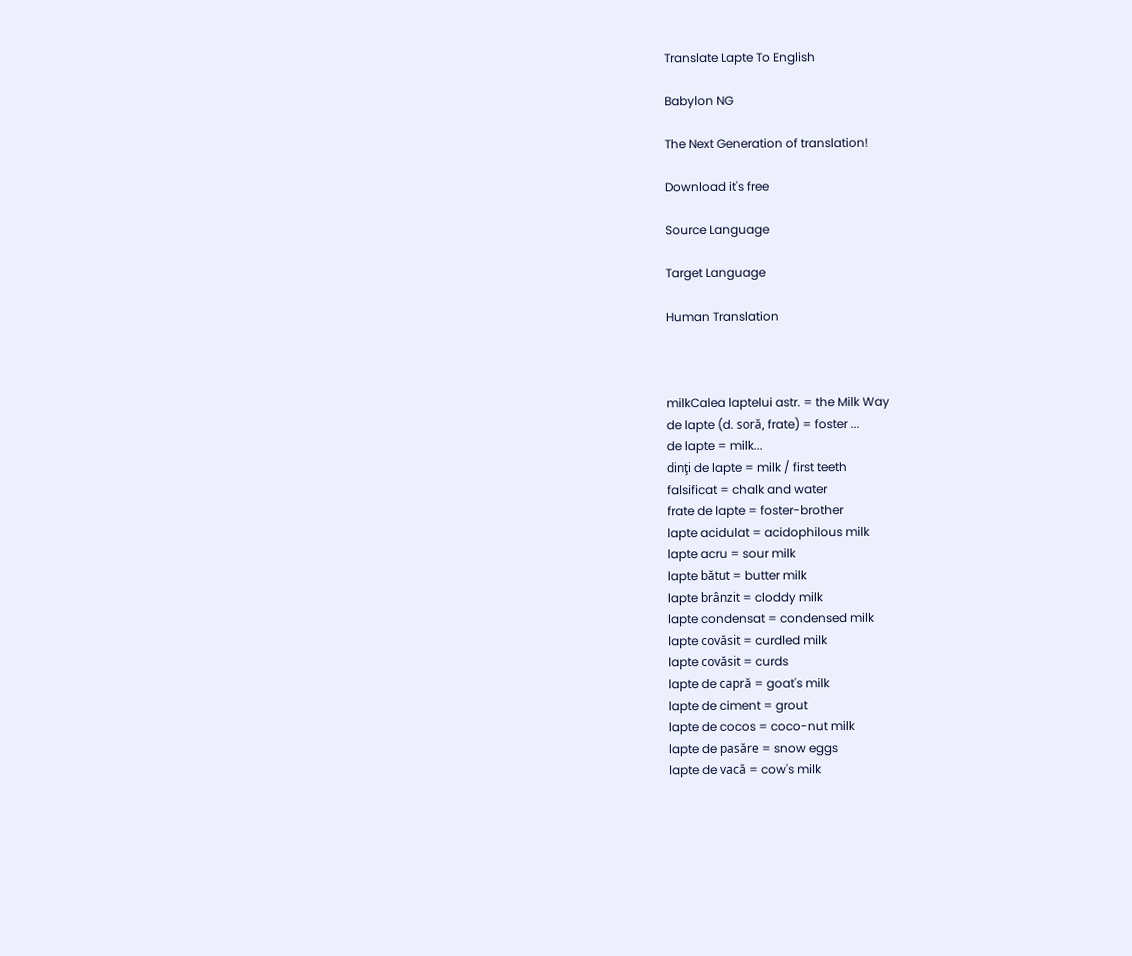Translate Lapte To English

Babylon NG

The Next Generation of translation!

Download it's free

Source Language

Target Language

Human Translation



milkCalea laptelui astr. = the Milk Way
de lapte (d. soră, frate) = foster ...
de lapte = milk...
dinţi de lapte = milk / first teeth
falsificat = chalk and water
frate de lapte = foster-brother
lapte acidulat = acidophilous milk
lapte acru = sour milk
lapte bătut = butter milk
lapte brânzit = cloddy milk
lapte condensat = condensed milk
lapte covăsit = curdled milk
lapte covăsit = curds
lapte de capră = goat's milk
lapte de ciment = grout
lapte de cocos = coco-nut milk
lapte de pasăre = snow eggs
lapte de vacă = cow's milk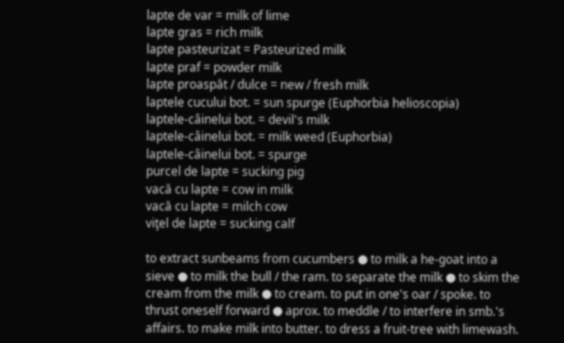lapte de var = milk of lime
lapte gras = rich milk
lapte pasteurizat = Pasteurized milk
lapte praf = powder milk
lapte proaspăt / dulce = new / fresh milk
laptele cucului bot. = sun spurge (Euphorbia helioscopia)
laptele-câinelui bot. = devil's milk
laptele-câinelui bot. = milk weed (Euphorbia)
laptele-câinelui bot. = spurge
purcel de lapte = sucking pig
vacă cu lapte = cow in milk
vacă cu lapte = milch cow
viţel de lapte = sucking calf

to extract sunbeams from cucumbers ● to milk a he-goat into a sieve ● to milk the bull / the ram. to separate the milk ● to skim the cream from the milk ● to cream. to put in one's oar / spoke. to thrust oneself forward ● aprox. to meddle / to interfere in smb.'s affairs. to make milk into butter. to dress a fruit-tree with limewash.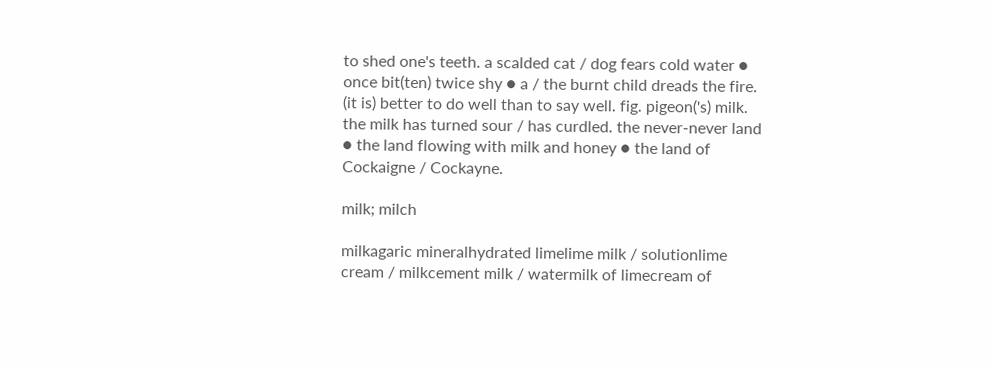to shed one's teeth. a scalded cat / dog fears cold water ● once bit(ten) twice shy ● a / the burnt child dreads the fire. (it is) better to do well than to say well. fig. pigeon('s) milk. the milk has turned sour / has curdled. the never-never land ● the land flowing with milk and honey ● the land of Cockaigne / Cockayne.

milk; milch

milkagaric mineralhydrated limelime milk / solutionlime cream / milkcement milk / watermilk of limecream of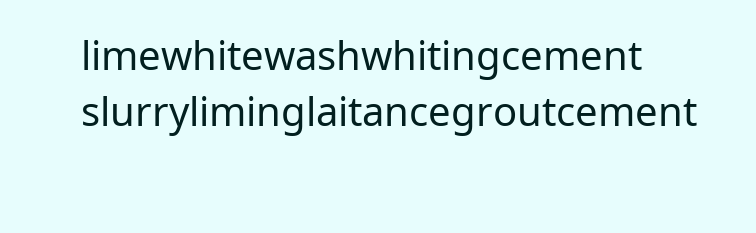limewhitewashwhitingcement slurryliminglaitancegroutcement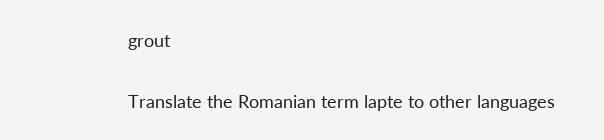grout

Translate the Romanian term lapte to other languages